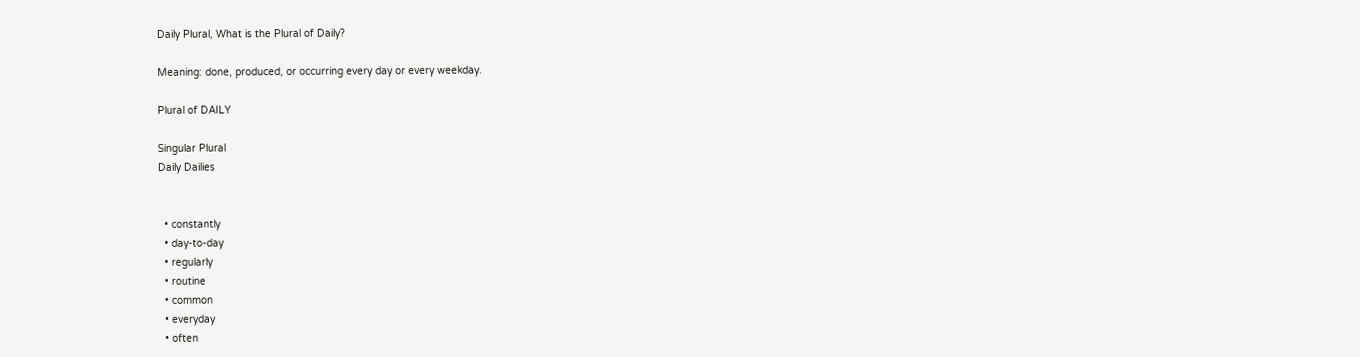Daily Plural, What is the Plural of Daily?

Meaning: done, produced, or occurring every day or every weekday.

Plural of DAILY

Singular Plural
Daily Dailies


  • constantly
  • day-to-day
  • regularly
  • routine
  • common
  • everyday
  • often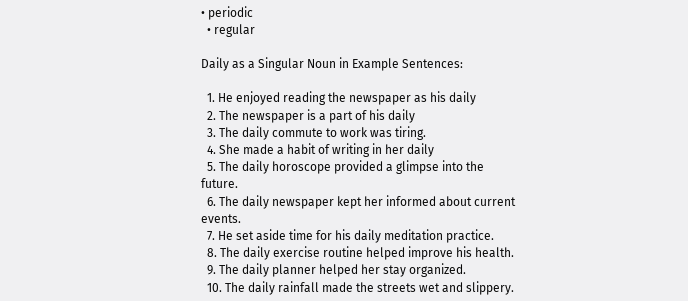• periodic
  • regular

Daily as a Singular Noun in Example Sentences:

  1. He enjoyed reading the newspaper as his daily
  2. The newspaper is a part of his daily
  3. The daily commute to work was tiring.
  4. She made a habit of writing in her daily
  5. The daily horoscope provided a glimpse into the future.
  6. The daily newspaper kept her informed about current events.
  7. He set aside time for his daily meditation practice.
  8. The daily exercise routine helped improve his health.
  9. The daily planner helped her stay organized.
  10. The daily rainfall made the streets wet and slippery.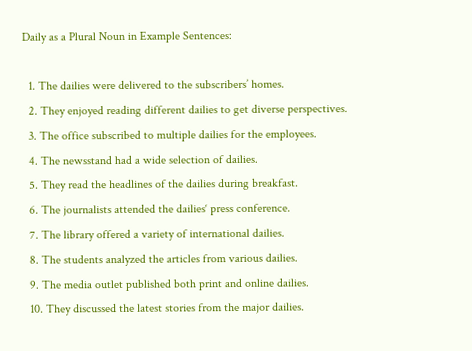Daily as a Plural Noun in Example Sentences:

  1. The dailies were delivered to the subscribers’ homes.
  2. They enjoyed reading different dailies to get diverse perspectives.
  3. The office subscribed to multiple dailies for the employees.
  4. The newsstand had a wide selection of dailies.
  5. They read the headlines of the dailies during breakfast.
  6. The journalists attended the dailies‘ press conference.
  7. The library offered a variety of international dailies.
  8. The students analyzed the articles from various dailies.
  9. The media outlet published both print and online dailies.
  10. They discussed the latest stories from the major dailies.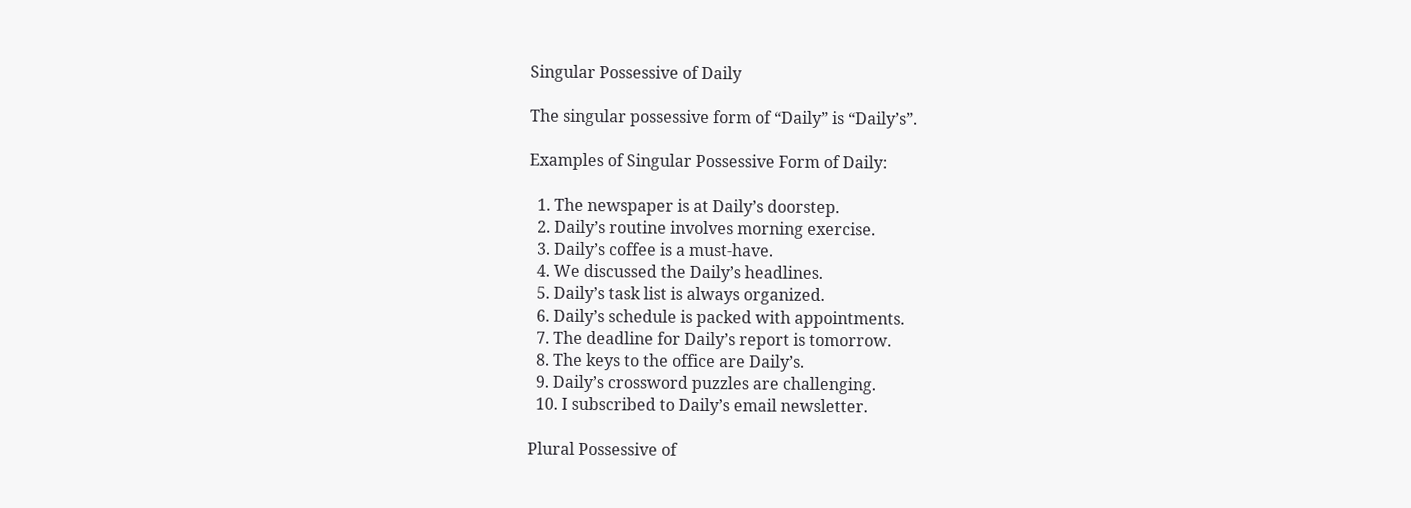Singular Possessive of Daily

The singular possessive form of “Daily” is “Daily’s”.

Examples of Singular Possessive Form of Daily:

  1. The newspaper is at Daily’s doorstep.
  2. Daily’s routine involves morning exercise.
  3. Daily’s coffee is a must-have.
  4. We discussed the Daily’s headlines.
  5. Daily’s task list is always organized.
  6. Daily’s schedule is packed with appointments.
  7. The deadline for Daily’s report is tomorrow.
  8. The keys to the office are Daily’s.
  9. Daily’s crossword puzzles are challenging.
  10. I subscribed to Daily’s email newsletter.

Plural Possessive of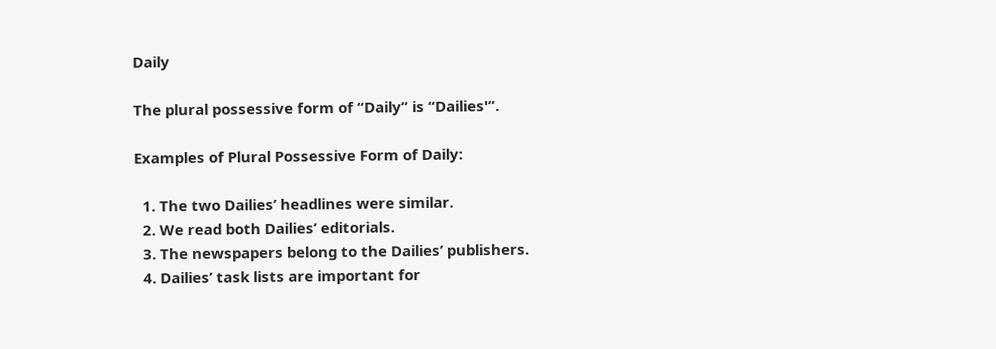Daily

The plural possessive form of “Daily” is “Dailies'”.

Examples of Plural Possessive Form of Daily:

  1. The two Dailies’ headlines were similar.
  2. We read both Dailies’ editorials.
  3. The newspapers belong to the Dailies’ publishers.
  4. Dailies’ task lists are important for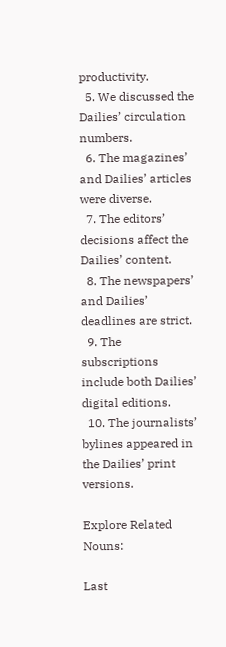productivity.
  5. We discussed the Dailies’ circulation numbers.
  6. The magazines’ and Dailies’ articles were diverse.
  7. The editors’ decisions affect the Dailies’ content.
  8. The newspapers’ and Dailies’ deadlines are strict.
  9. The subscriptions include both Dailies’ digital editions.
  10. The journalists’ bylines appeared in the Dailies’ print versions.

Explore Related Nouns:

Last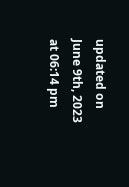updated on June 9th, 2023 at 06:14 pm